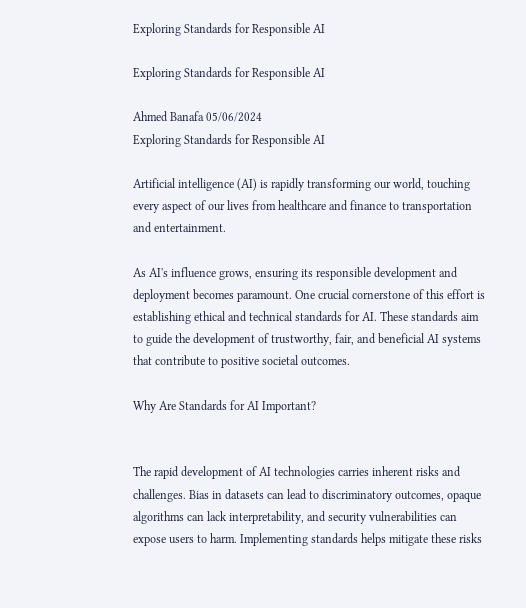Exploring Standards for Responsible AI

Exploring Standards for Responsible AI

Ahmed Banafa 05/06/2024
Exploring Standards for Responsible AI

Artificial intelligence (AI) is rapidly transforming our world, touching every aspect of our lives from healthcare and finance to transportation and entertainment.

As AI's influence grows, ensuring its responsible development and deployment becomes paramount. One crucial cornerstone of this effort is establishing ethical and technical standards for AI. These standards aim to guide the development of trustworthy, fair, and beneficial AI systems that contribute to positive societal outcomes.

Why Are Standards for AI Important?


The rapid development of AI technologies carries inherent risks and challenges. Bias in datasets can lead to discriminatory outcomes, opaque algorithms can lack interpretability, and security vulnerabilities can expose users to harm. Implementing standards helps mitigate these risks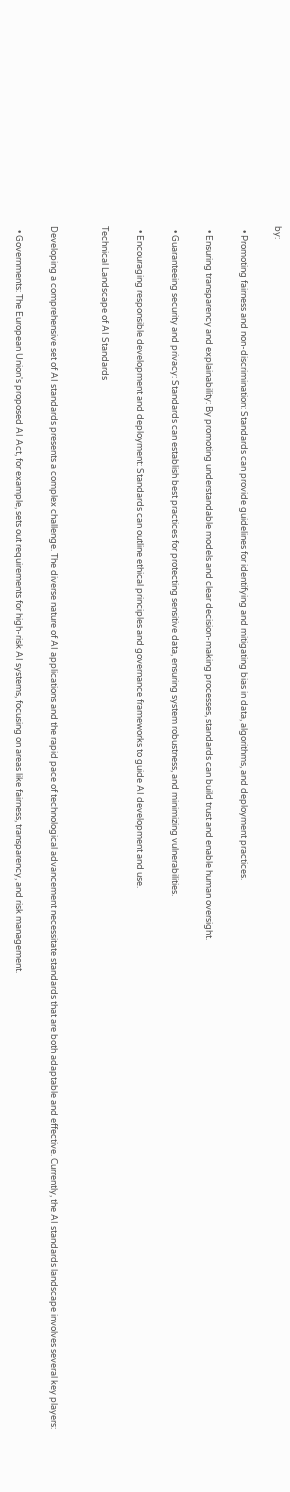by:

  • Promoting fairness and non-discrimination: Standards can provide guidelines for identifying and mitigating bias in data, algorithms, and deployment practices.

  • Ensuring transparency and explainability: By promoting understandable models and clear decision-making processes, standards can build trust and enable human oversight.

  • Guaranteeing security and privacy: Standards can establish best practices for protecting sensitive data, ensuring system robustness, and minimizing vulnerabilities.

  • Encouraging responsible development and deployment: Standards can outline ethical principles and governance frameworks to guide AI development and use.

Technical Landscape of AI Standards


Developing a comprehensive set of AI standards presents a complex challenge. The diverse nature of AI applications and the rapid pace of technological advancement necessitate standards that are both adaptable and effective. Currently, the AI standards landscape involves several key players:

  • Governments: The European Union's proposed AI Act, for example, sets out requirements for high-risk AI systems, focusing on areas like fairness, transparency, and risk management.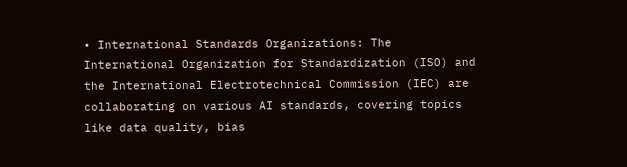• International Standards Organizations: The International Organization for Standardization (ISO) and the International Electrotechnical Commission (IEC) are collaborating on various AI standards, covering topics like data quality, bias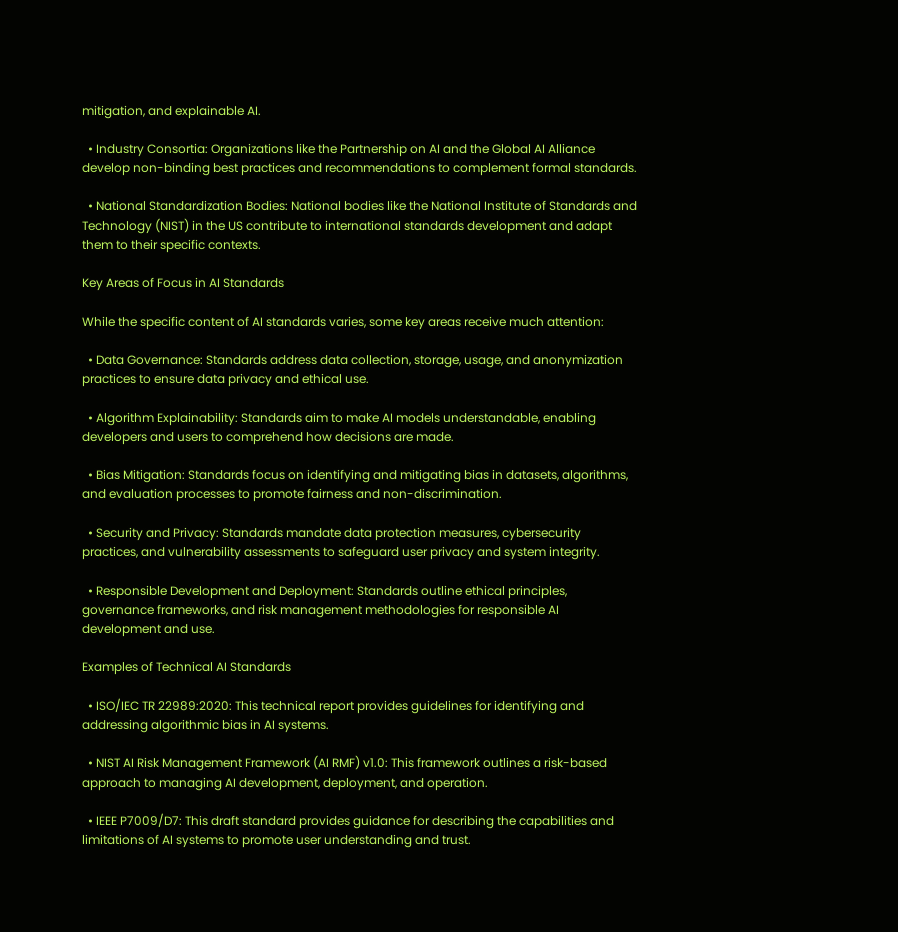mitigation, and explainable AI.

  • Industry Consortia: Organizations like the Partnership on AI and the Global AI Alliance develop non-binding best practices and recommendations to complement formal standards.

  • National Standardization Bodies: National bodies like the National Institute of Standards and Technology (NIST) in the US contribute to international standards development and adapt them to their specific contexts.

Key Areas of Focus in AI Standards

While the specific content of AI standards varies, some key areas receive much attention:

  • Data Governance: Standards address data collection, storage, usage, and anonymization practices to ensure data privacy and ethical use.

  • Algorithm Explainability: Standards aim to make AI models understandable, enabling developers and users to comprehend how decisions are made.

  • Bias Mitigation: Standards focus on identifying and mitigating bias in datasets, algorithms, and evaluation processes to promote fairness and non-discrimination.

  • Security and Privacy: Standards mandate data protection measures, cybersecurity practices, and vulnerability assessments to safeguard user privacy and system integrity.

  • Responsible Development and Deployment: Standards outline ethical principles, governance frameworks, and risk management methodologies for responsible AI development and use.

Examples of Technical AI Standards

  • ISO/IEC TR 22989:2020: This technical report provides guidelines for identifying and addressing algorithmic bias in AI systems.

  • NIST AI Risk Management Framework (AI RMF) v1.0: This framework outlines a risk-based approach to managing AI development, deployment, and operation.

  • IEEE P7009/D7: This draft standard provides guidance for describing the capabilities and limitations of AI systems to promote user understanding and trust.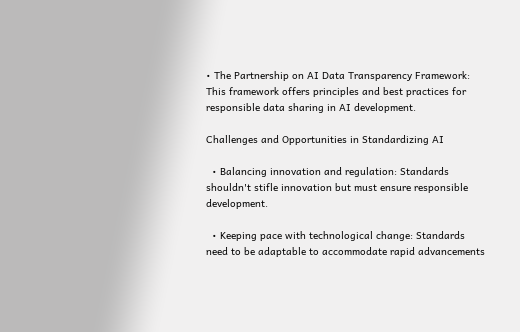• The Partnership on AI Data Transparency Framework: This framework offers principles and best practices for responsible data sharing in AI development.

Challenges and Opportunities in Standardizing AI

  • Balancing innovation and regulation: Standards shouldn't stifle innovation but must ensure responsible development.

  • Keeping pace with technological change: Standards need to be adaptable to accommodate rapid advancements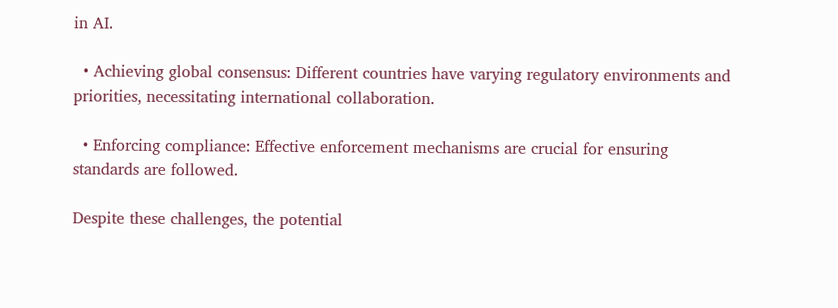in AI.

  • Achieving global consensus: Different countries have varying regulatory environments and priorities, necessitating international collaboration.

  • Enforcing compliance: Effective enforcement mechanisms are crucial for ensuring standards are followed.

Despite these challenges, the potential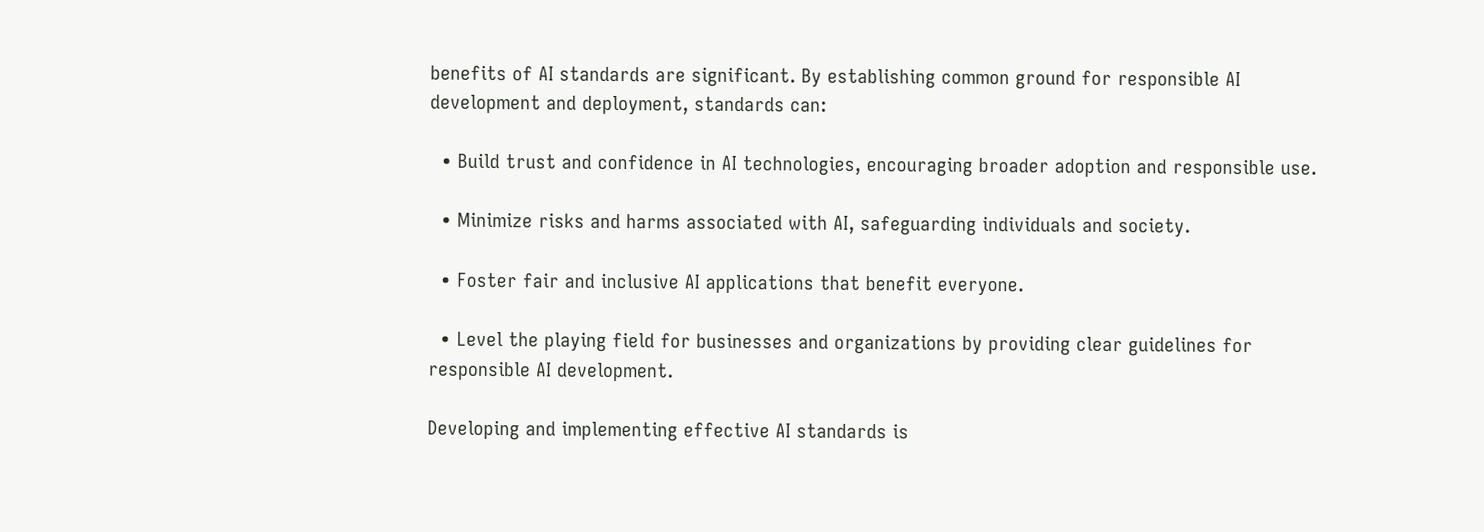benefits of AI standards are significant. By establishing common ground for responsible AI development and deployment, standards can:

  • Build trust and confidence in AI technologies, encouraging broader adoption and responsible use.

  • Minimize risks and harms associated with AI, safeguarding individuals and society.

  • Foster fair and inclusive AI applications that benefit everyone.

  • Level the playing field for businesses and organizations by providing clear guidelines for responsible AI development.

Developing and implementing effective AI standards is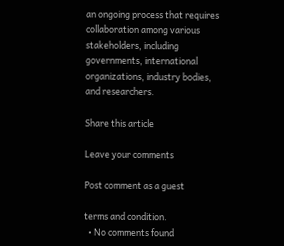an ongoing process that requires collaboration among various stakeholders, including governments, international organizations, industry bodies, and researchers.

Share this article

Leave your comments

Post comment as a guest

terms and condition.
  • No comments found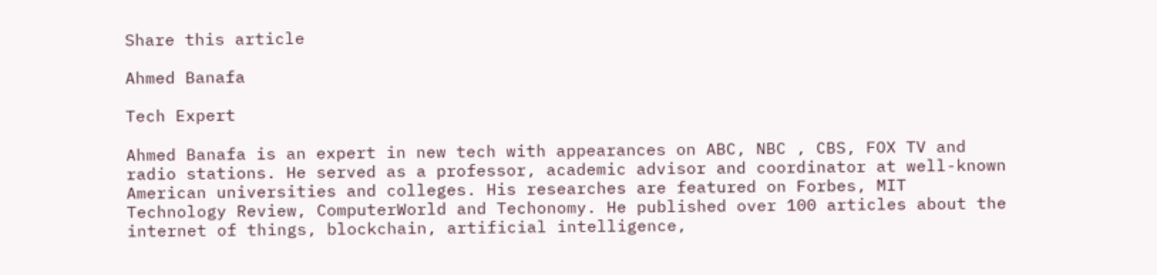Share this article

Ahmed Banafa

Tech Expert

Ahmed Banafa is an expert in new tech with appearances on ABC, NBC , CBS, FOX TV and radio stations. He served as a professor, academic advisor and coordinator at well-known American universities and colleges. His researches are featured on Forbes, MIT Technology Review, ComputerWorld and Techonomy. He published over 100 articles about the internet of things, blockchain, artificial intelligence,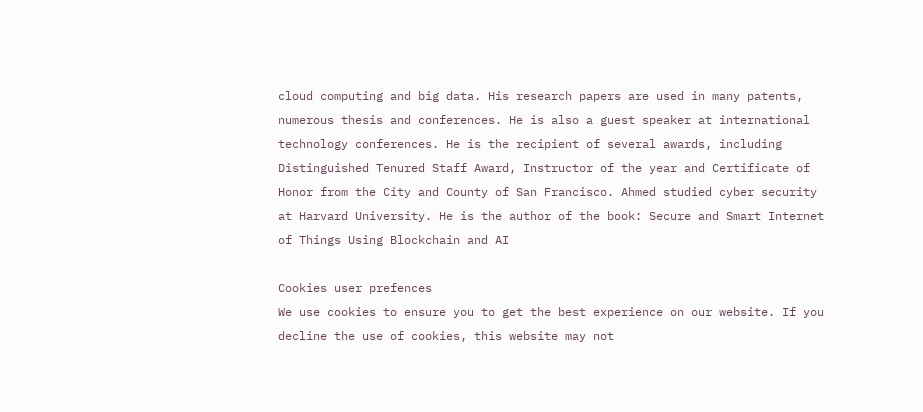cloud computing and big data. His research papers are used in many patents, numerous thesis and conferences. He is also a guest speaker at international technology conferences. He is the recipient of several awards, including Distinguished Tenured Staff Award, Instructor of the year and Certificate of Honor from the City and County of San Francisco. Ahmed studied cyber security at Harvard University. He is the author of the book: Secure and Smart Internet of Things Using Blockchain and AI

Cookies user prefences
We use cookies to ensure you to get the best experience on our website. If you decline the use of cookies, this website may not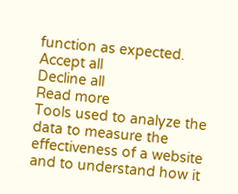function as expected.
Accept all
Decline all
Read more
Tools used to analyze the data to measure the effectiveness of a website and to understand how it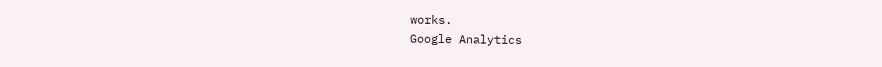works.
Google Analytics